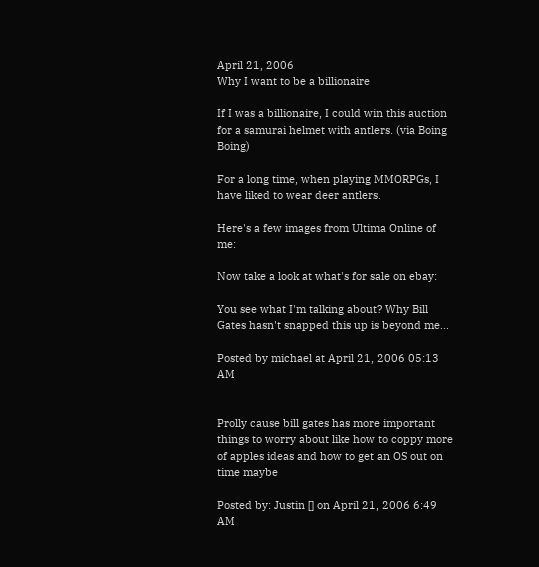April 21, 2006
Why I want to be a billionaire

If I was a billionaire, I could win this auction for a samurai helmet with antlers. (via Boing Boing)

For a long time, when playing MMORPGs, I have liked to wear deer antlers.

Here's a few images from Ultima Online of me:

Now take a look at what's for sale on ebay:

You see what I'm talking about? Why Bill Gates hasn't snapped this up is beyond me...

Posted by michael at April 21, 2006 05:13 AM


Prolly cause bill gates has more important things to worry about like how to coppy more of apples ideas and how to get an OS out on time maybe

Posted by: Justin [] on April 21, 2006 6:49 AM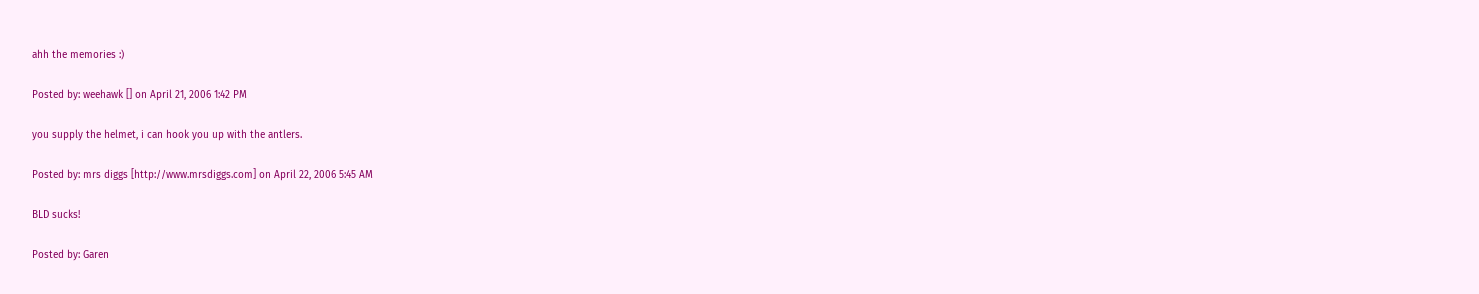ahh the memories :)

Posted by: weehawk [] on April 21, 2006 1:42 PM

you supply the helmet, i can hook you up with the antlers.

Posted by: mrs diggs [http://www.mrsdiggs.com] on April 22, 2006 5:45 AM

BLD sucks!

Posted by: Garen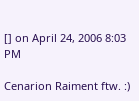[] on April 24, 2006 8:03 PM

Cenarion Raiment ftw. :)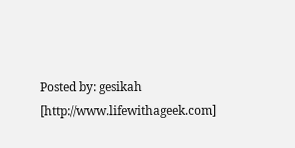Posted by: gesikah [http://www.lifewithageek.com]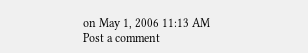on May 1, 2006 11:13 AM
Post a comment